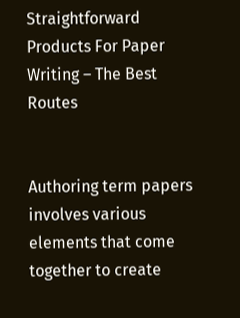Straightforward Products For Paper Writing – The Best Routes


Authoring term papers involves various elements that come together to create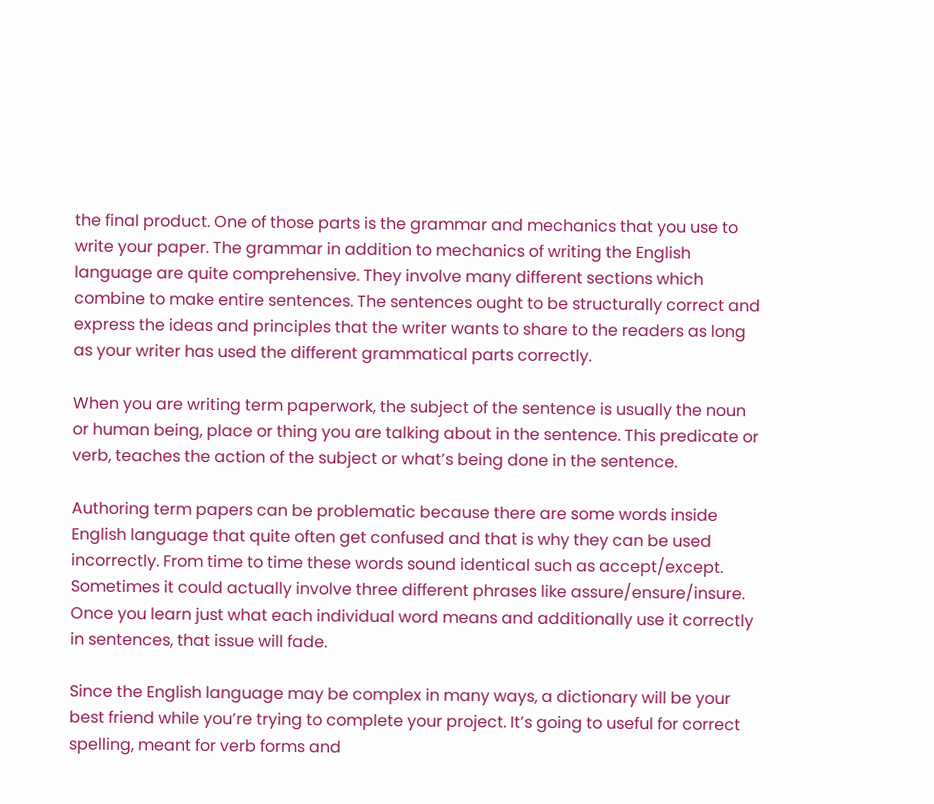the final product. One of those parts is the grammar and mechanics that you use to write your paper. The grammar in addition to mechanics of writing the English language are quite comprehensive. They involve many different sections which combine to make entire sentences. The sentences ought to be structurally correct and express the ideas and principles that the writer wants to share to the readers as long as your writer has used the different grammatical parts correctly.

When you are writing term paperwork, the subject of the sentence is usually the noun or human being, place or thing you are talking about in the sentence. This predicate or verb, teaches the action of the subject or what’s being done in the sentence.

Authoring term papers can be problematic because there are some words inside English language that quite often get confused and that is why they can be used incorrectly. From time to time these words sound identical such as accept/except. Sometimes it could actually involve three different phrases like assure/ensure/insure. Once you learn just what each individual word means and additionally use it correctly in sentences, that issue will fade.

Since the English language may be complex in many ways, a dictionary will be your best friend while you’re trying to complete your project. It’s going to useful for correct spelling, meant for verb forms and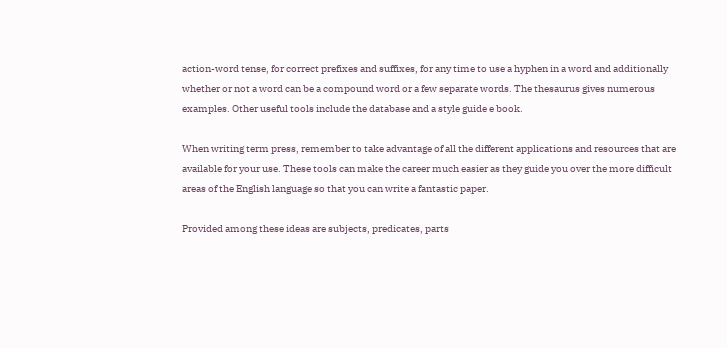action-word tense, for correct prefixes and suffixes, for any time to use a hyphen in a word and additionally whether or not a word can be a compound word or a few separate words. The thesaurus gives numerous examples. Other useful tools include the database and a style guide e book.

When writing term press, remember to take advantage of all the different applications and resources that are available for your use. These tools can make the career much easier as they guide you over the more difficult areas of the English language so that you can write a fantastic paper.

Provided among these ideas are subjects, predicates, parts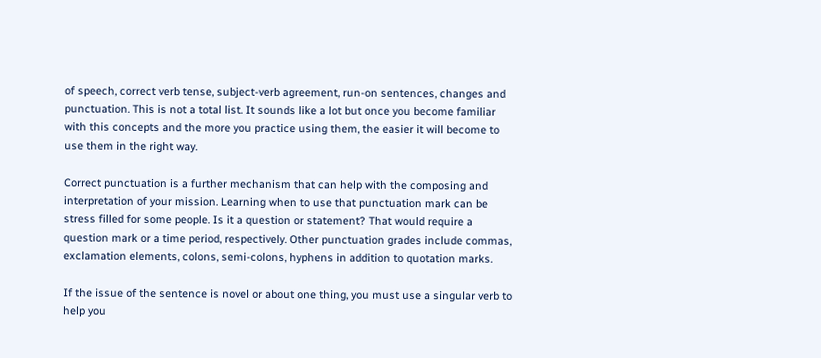of speech, correct verb tense, subject-verb agreement, run-on sentences, changes and punctuation. This is not a total list. It sounds like a lot but once you become familiar with this concepts and the more you practice using them, the easier it will become to use them in the right way.

Correct punctuation is a further mechanism that can help with the composing and interpretation of your mission. Learning when to use that punctuation mark can be stress filled for some people. Is it a question or statement? That would require a question mark or a time period, respectively. Other punctuation grades include commas, exclamation elements, colons, semi-colons, hyphens in addition to quotation marks.

If the issue of the sentence is novel or about one thing, you must use a singular verb to help you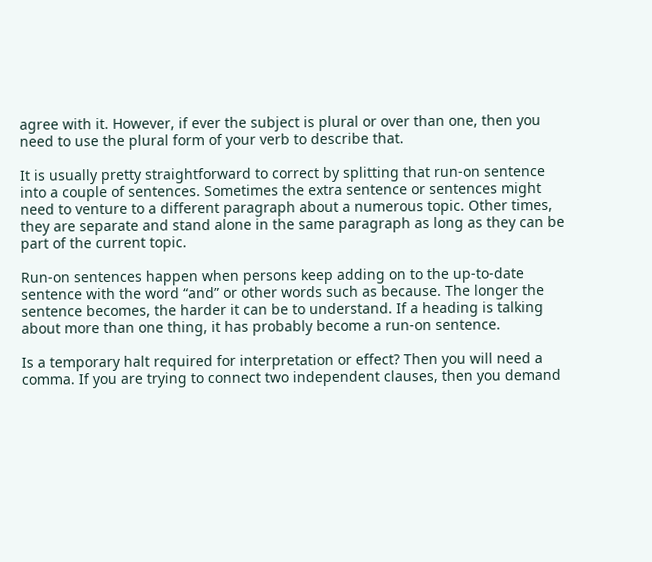agree with it. However, if ever the subject is plural or over than one, then you need to use the plural form of your verb to describe that.

It is usually pretty straightforward to correct by splitting that run-on sentence into a couple of sentences. Sometimes the extra sentence or sentences might need to venture to a different paragraph about a numerous topic. Other times, they are separate and stand alone in the same paragraph as long as they can be part of the current topic.

Run-on sentences happen when persons keep adding on to the up-to-date sentence with the word “and” or other words such as because. The longer the sentence becomes, the harder it can be to understand. If a heading is talking about more than one thing, it has probably become a run-on sentence.

Is a temporary halt required for interpretation or effect? Then you will need a comma. If you are trying to connect two independent clauses, then you demand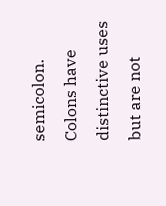semicolon. Colons have distinctive uses but are not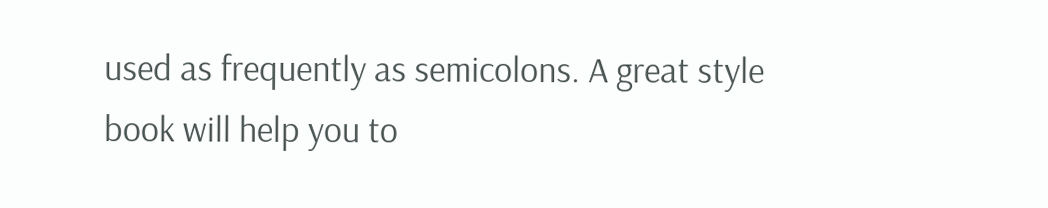used as frequently as semicolons. A great style book will help you to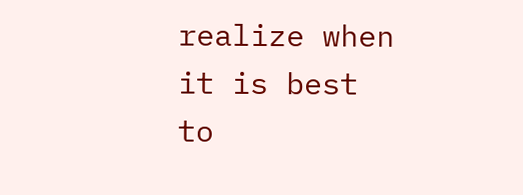realize when it is best to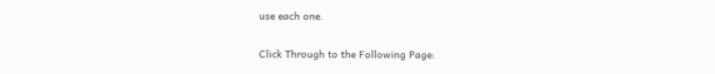use each one.

Click Through to the Following Page: